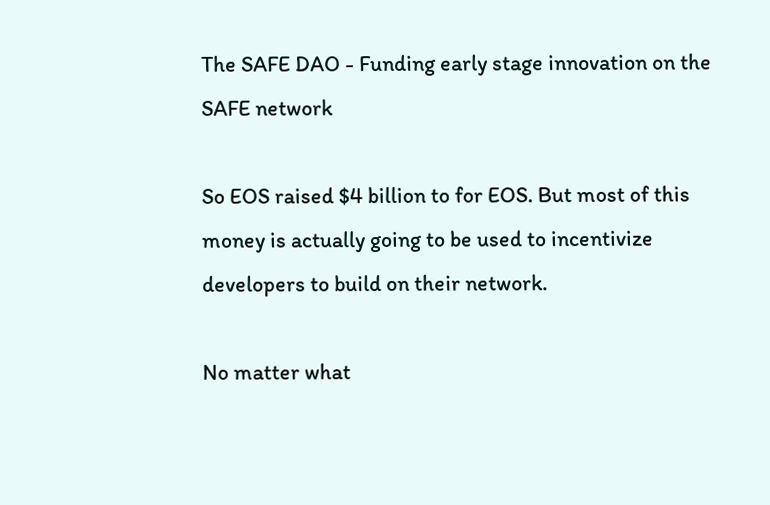The SAFE DAO - Funding early stage innovation on the SAFE network

So EOS raised $4 billion to for EOS. But most of this money is actually going to be used to incentivize developers to build on their network.

No matter what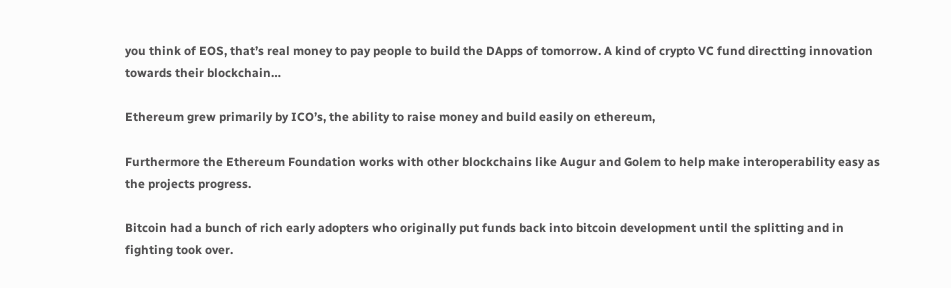you think of EOS, that’s real money to pay people to build the DApps of tomorrow. A kind of crypto VC fund directting innovation towards their blockchain…

Ethereum grew primarily by ICO’s, the ability to raise money and build easily on ethereum,

Furthermore the Ethereum Foundation works with other blockchains like Augur and Golem to help make interoperability easy as the projects progress.

Bitcoin had a bunch of rich early adopters who originally put funds back into bitcoin development until the splitting and in fighting took over.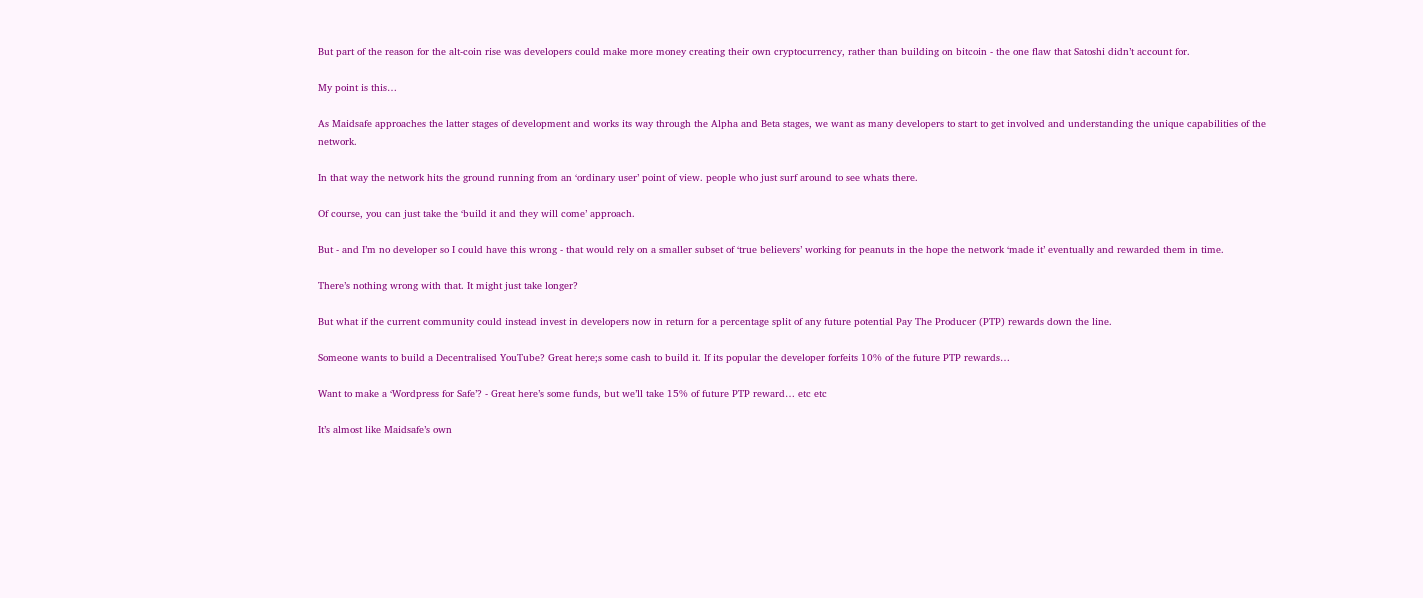But part of the reason for the alt-coin rise was developers could make more money creating their own cryptocurrency, rather than building on bitcoin - the one flaw that Satoshi didn’t account for.

My point is this…

As Maidsafe approaches the latter stages of development and works its way through the Alpha and Beta stages, we want as many developers to start to get involved and understanding the unique capabilities of the network.

In that way the network hits the ground running from an ‘ordinary user’ point of view. people who just surf around to see whats there.

Of course, you can just take the ‘build it and they will come’ approach.

But - and I’m no developer so I could have this wrong - that would rely on a smaller subset of ‘true believers’ working for peanuts in the hope the network ‘made it’ eventually and rewarded them in time.

There’s nothing wrong with that. It might just take longer?

But what if the current community could instead invest in developers now in return for a percentage split of any future potential Pay The Producer (PTP) rewards down the line.

Someone wants to build a Decentralised YouTube? Great here;s some cash to build it. If its popular the developer forfeits 10% of the future PTP rewards…

Want to make a ‘Wordpress for Safe’? - Great here’s some funds, but we’ll take 15% of future PTP reward… etc etc

It’s almost like Maidsafe’s own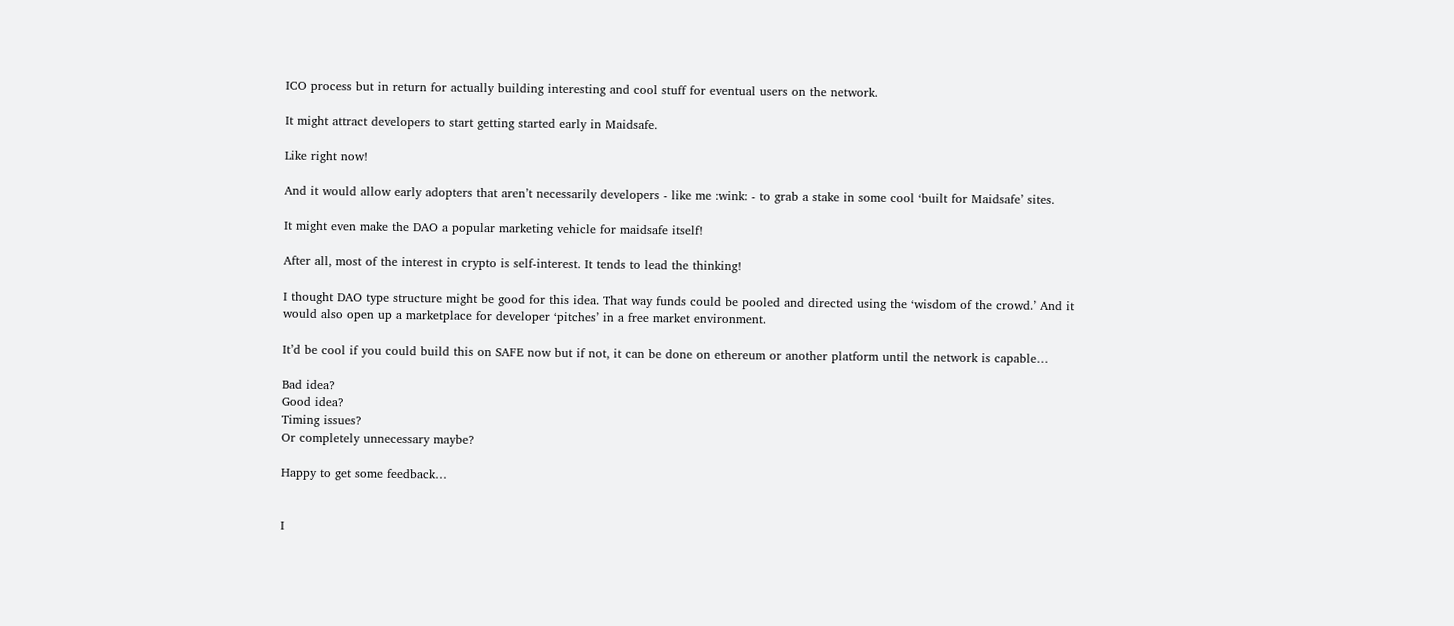ICO process but in return for actually building interesting and cool stuff for eventual users on the network.

It might attract developers to start getting started early in Maidsafe.

Like right now!

And it would allow early adopters that aren’t necessarily developers - like me :wink: - to grab a stake in some cool ‘built for Maidsafe’ sites.

It might even make the DAO a popular marketing vehicle for maidsafe itself!

After all, most of the interest in crypto is self-interest. It tends to lead the thinking!

I thought DAO type structure might be good for this idea. That way funds could be pooled and directed using the ‘wisdom of the crowd.’ And it would also open up a marketplace for developer ‘pitches’ in a free market environment.

It’d be cool if you could build this on SAFE now but if not, it can be done on ethereum or another platform until the network is capable…

Bad idea?
Good idea?
Timing issues?
Or completely unnecessary maybe?

Happy to get some feedback…


I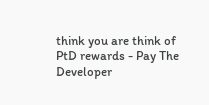think you are think of PtD rewards - Pay The Developer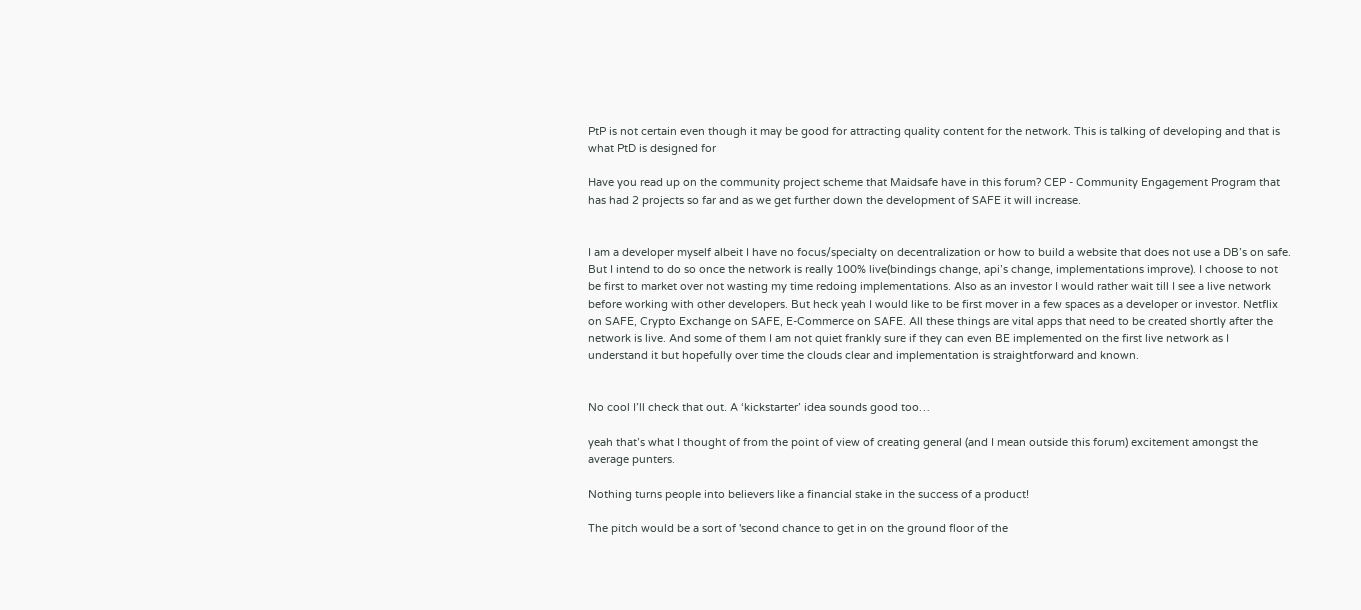PtP is not certain even though it may be good for attracting quality content for the network. This is talking of developing and that is what PtD is designed for

Have you read up on the community project scheme that Maidsafe have in this forum? CEP - Community Engagement Program that has had 2 projects so far and as we get further down the development of SAFE it will increase.


I am a developer myself albeit I have no focus/specialty on decentralization or how to build a website that does not use a DB’s on safe. But I intend to do so once the network is really 100% live(bindings change, api’s change, implementations improve). I choose to not be first to market over not wasting my time redoing implementations. Also as an investor I would rather wait till I see a live network before working with other developers. But heck yeah I would like to be first mover in a few spaces as a developer or investor. Netflix on SAFE, Crypto Exchange on SAFE, E-Commerce on SAFE. All these things are vital apps that need to be created shortly after the network is live. And some of them I am not quiet frankly sure if they can even BE implemented on the first live network as I understand it but hopefully over time the clouds clear and implementation is straightforward and known.


No cool I’ll check that out. A ‘kickstarter’ idea sounds good too…

yeah that’s what I thought of from the point of view of creating general (and I mean outside this forum) excitement amongst the average punters.

Nothing turns people into believers like a financial stake in the success of a product!

The pitch would be a sort of 'second chance to get in on the ground floor of the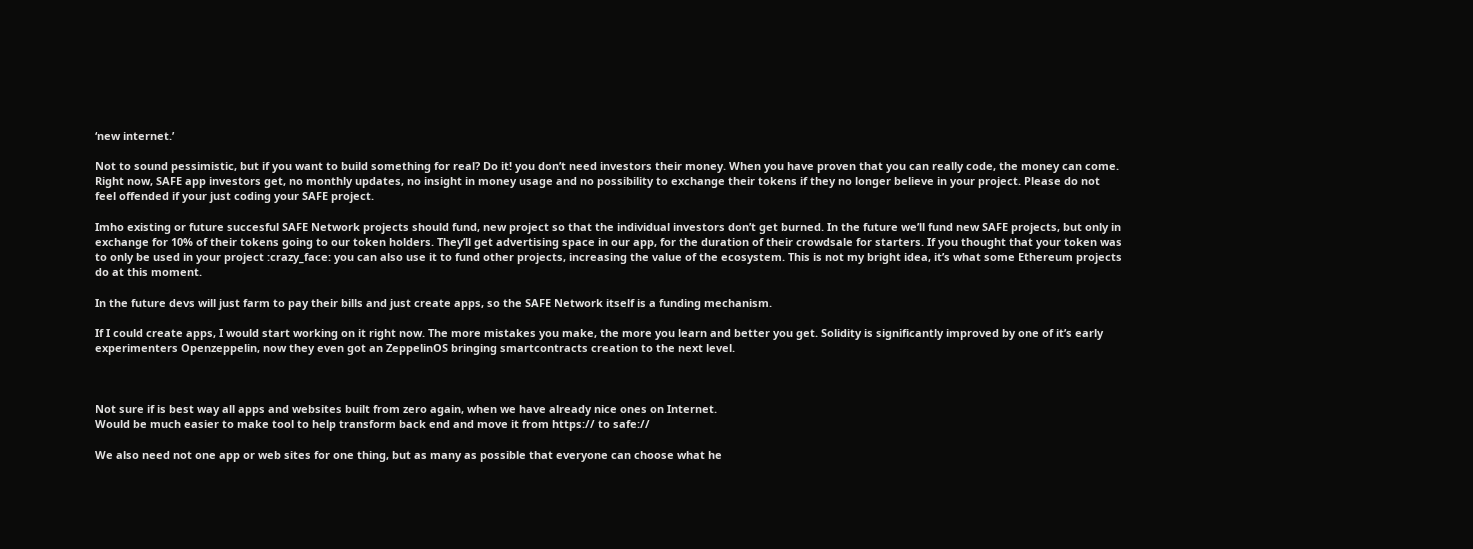‘new internet.’

Not to sound pessimistic, but if you want to build something for real? Do it! you don’t need investors their money. When you have proven that you can really code, the money can come. Right now, SAFE app investors get, no monthly updates, no insight in money usage and no possibility to exchange their tokens if they no longer believe in your project. Please do not feel offended if your just coding your SAFE project.

Imho existing or future succesful SAFE Network projects should fund, new project so that the individual investors don’t get burned. In the future we’ll fund new SAFE projects, but only in exchange for 10% of their tokens going to our token holders. They’ll get advertising space in our app, for the duration of their crowdsale for starters. If you thought that your token was to only be used in your project :crazy_face: you can also use it to fund other projects, increasing the value of the ecosystem. This is not my bright idea, it’s what some Ethereum projects do at this moment.

In the future devs will just farm to pay their bills and just create apps, so the SAFE Network itself is a funding mechanism.

If I could create apps, I would start working on it right now. The more mistakes you make, the more you learn and better you get. Solidity is significantly improved by one of it’s early experimenters Openzeppelin, now they even got an ZeppelinOS bringing smartcontracts creation to the next level.



Not sure if is best way all apps and websites built from zero again, when we have already nice ones on Internet.
Would be much easier to make tool to help transform back end and move it from https:// to safe://

We also need not one app or web sites for one thing, but as many as possible that everyone can choose what he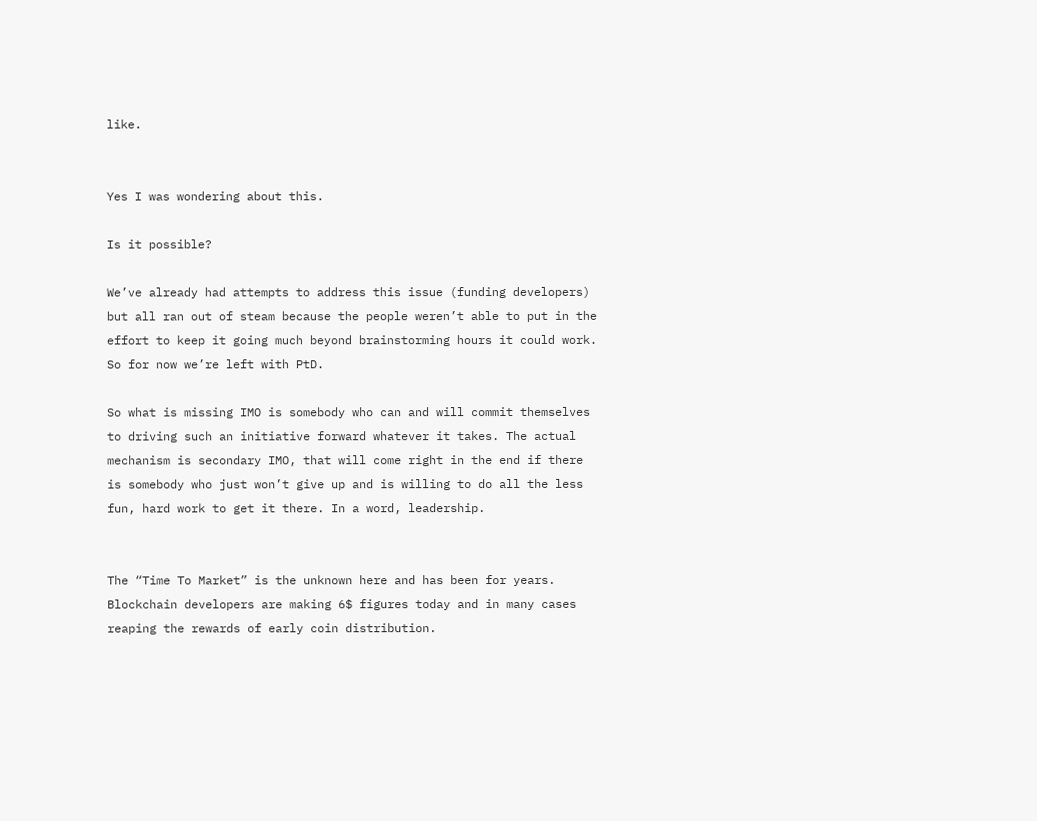like.


Yes I was wondering about this.

Is it possible?

We’ve already had attempts to address this issue (funding developers) but all ran out of steam because the people weren’t able to put in the effort to keep it going much beyond brainstorming hours it could work. So for now we’re left with PtD.

So what is missing IMO is somebody who can and will commit themselves to driving such an initiative forward whatever it takes. The actual mechanism is secondary IMO, that will come right in the end if there is somebody who just won’t give up and is willing to do all the less fun, hard work to get it there. In a word, leadership.


The “Time To Market” is the unknown here and has been for years. Blockchain developers are making 6$ figures today and in many cases reaping the rewards of early coin distribution.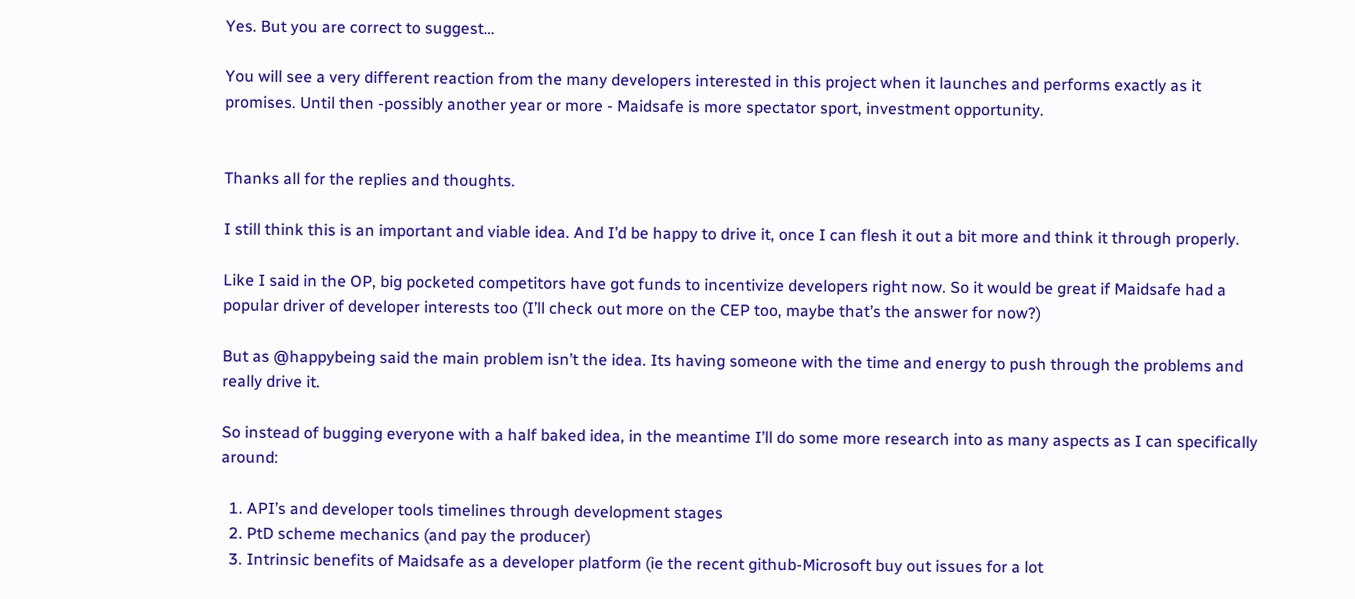Yes. But you are correct to suggest…

You will see a very different reaction from the many developers interested in this project when it launches and performs exactly as it promises. Until then -possibly another year or more - Maidsafe is more spectator sport, investment opportunity.


Thanks all for the replies and thoughts.

I still think this is an important and viable idea. And I’d be happy to drive it, once I can flesh it out a bit more and think it through properly.

Like I said in the OP, big pocketed competitors have got funds to incentivize developers right now. So it would be great if Maidsafe had a popular driver of developer interests too (I’ll check out more on the CEP too, maybe that’s the answer for now?)

But as @happybeing said the main problem isn’t the idea. Its having someone with the time and energy to push through the problems and really drive it.

So instead of bugging everyone with a half baked idea, in the meantime I’ll do some more research into as many aspects as I can specifically around:

  1. API’s and developer tools timelines through development stages
  2. PtD scheme mechanics (and pay the producer)
  3. Intrinsic benefits of Maidsafe as a developer platform (ie the recent github-Microsoft buy out issues for a lot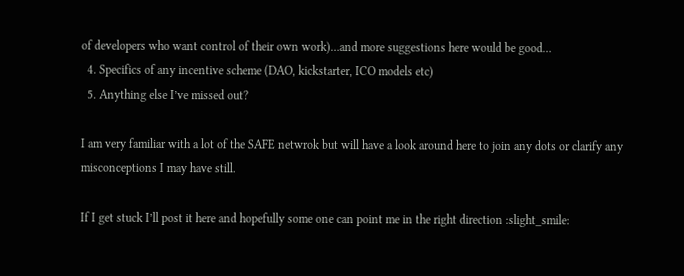of developers who want control of their own work)…and more suggestions here would be good…
  4. Specifics of any incentive scheme (DAO, kickstarter, ICO models etc)
  5. Anything else I’ve missed out?

I am very familiar with a lot of the SAFE netwrok but will have a look around here to join any dots or clarify any misconceptions I may have still.

If I get stuck I’ll post it here and hopefully some one can point me in the right direction :slight_smile: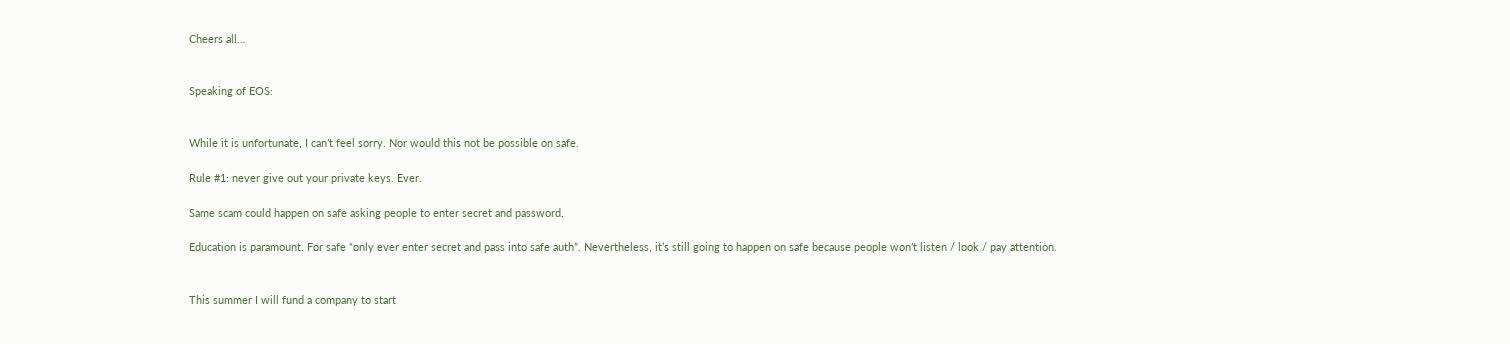Cheers all…


Speaking of EOS:


While it is unfortunate, I can’t feel sorry. Nor would this not be possible on safe.

Rule #1: never give out your private keys. Ever.

Same scam could happen on safe asking people to enter secret and password.

Education is paramount. For safe “only ever enter secret and pass into safe auth”. Nevertheless, it’s still going to happen on safe because people won’t listen / look / pay attention.


This summer I will fund a company to start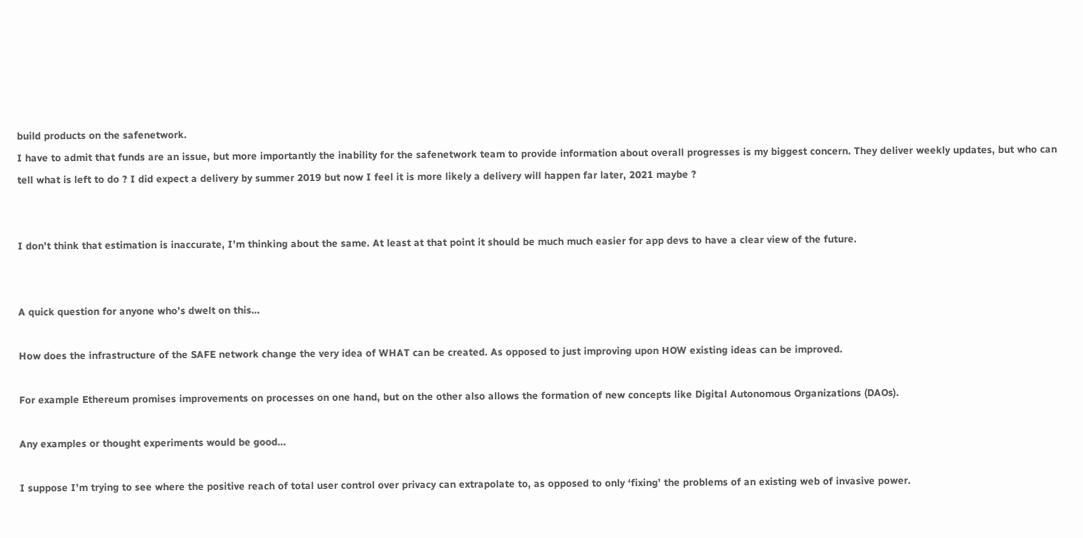build products on the safenetwork.
I have to admit that funds are an issue, but more importantly the inability for the safenetwork team to provide information about overall progresses is my biggest concern. They deliver weekly updates, but who can tell what is left to do ? I did expect a delivery by summer 2019 but now I feel it is more likely a delivery will happen far later, 2021 maybe ?


I don’t think that estimation is inaccurate, I’m thinking about the same. At least at that point it should be much much easier for app devs to have a clear view of the future.


A quick question for anyone who’s dwelt on this…

How does the infrastructure of the SAFE network change the very idea of WHAT can be created. As opposed to just improving upon HOW existing ideas can be improved.

For example Ethereum promises improvements on processes on one hand, but on the other also allows the formation of new concepts like Digital Autonomous Organizations (DAOs).

Any examples or thought experiments would be good…

I suppose I’m trying to see where the positive reach of total user control over privacy can extrapolate to, as opposed to only ‘fixing’ the problems of an existing web of invasive power.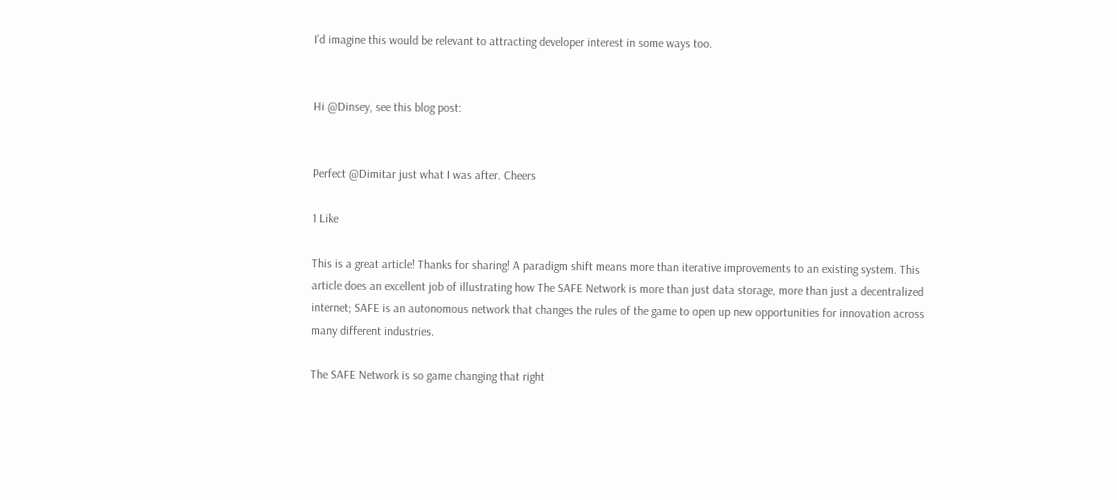I’d imagine this would be relevant to attracting developer interest in some ways too.


Hi @Dinsey, see this blog post:


Perfect @Dimitar just what I was after. Cheers

1 Like

This is a great article! Thanks for sharing! A paradigm shift means more than iterative improvements to an existing system. This article does an excellent job of illustrating how The SAFE Network is more than just data storage, more than just a decentralized internet; SAFE is an autonomous network that changes the rules of the game to open up new opportunities for innovation across many different industries.

The SAFE Network is so game changing that right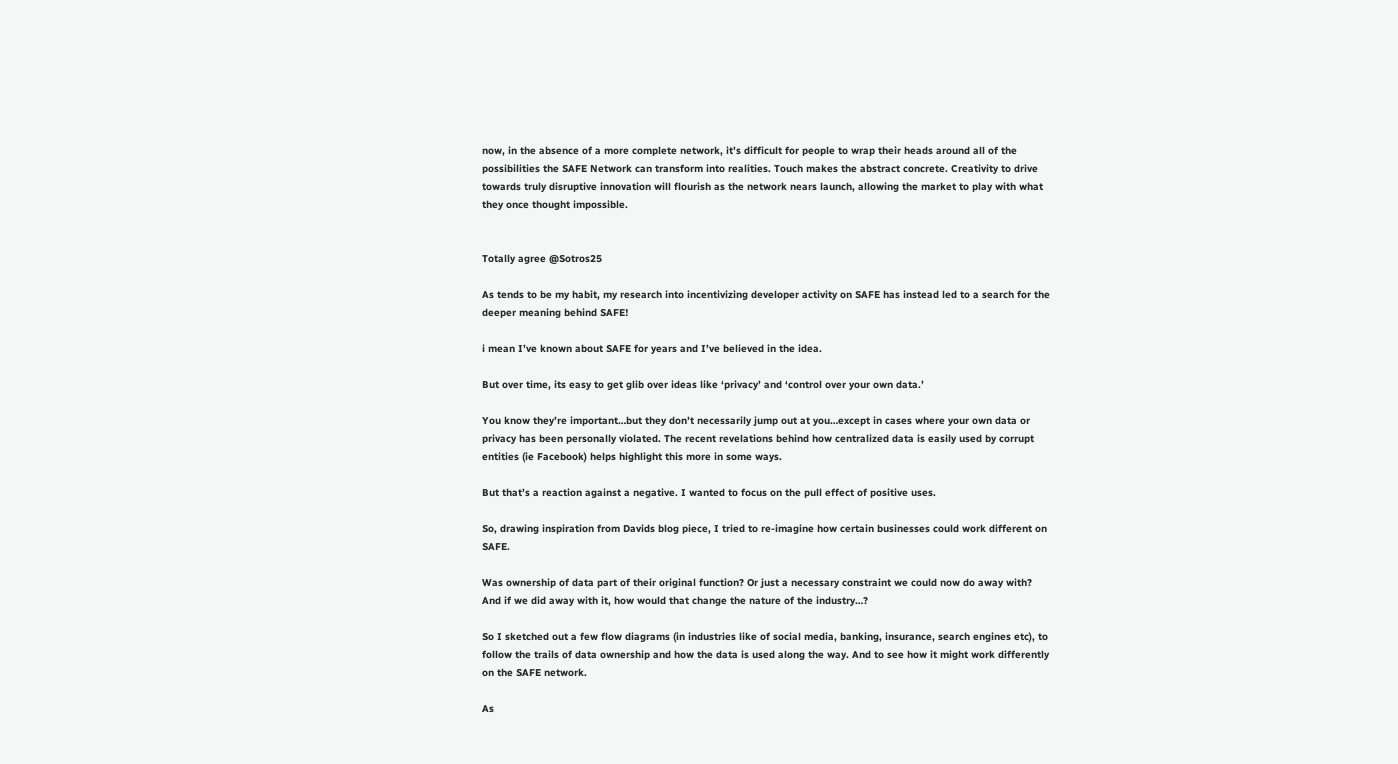now, in the absence of a more complete network, it’s difficult for people to wrap their heads around all of the possibilities the SAFE Network can transform into realities. Touch makes the abstract concrete. Creativity to drive towards truly disruptive innovation will flourish as the network nears launch, allowing the market to play with what they once thought impossible.


Totally agree @Sotros25

As tends to be my habit, my research into incentivizing developer activity on SAFE has instead led to a search for the deeper meaning behind SAFE!

i mean I’ve known about SAFE for years and I’ve believed in the idea.

But over time, its easy to get glib over ideas like ‘privacy’ and ‘control over your own data.’

You know they’re important…but they don’t necessarily jump out at you…except in cases where your own data or privacy has been personally violated. The recent revelations behind how centralized data is easily used by corrupt entities (ie Facebook) helps highlight this more in some ways.

But that’s a reaction against a negative. I wanted to focus on the pull effect of positive uses.

So, drawing inspiration from Davids blog piece, I tried to re-imagine how certain businesses could work different on SAFE.

Was ownership of data part of their original function? Or just a necessary constraint we could now do away with? And if we did away with it, how would that change the nature of the industry…?

So I sketched out a few flow diagrams (in industries like of social media, banking, insurance, search engines etc), to follow the trails of data ownership and how the data is used along the way. And to see how it might work differently on the SAFE network.

As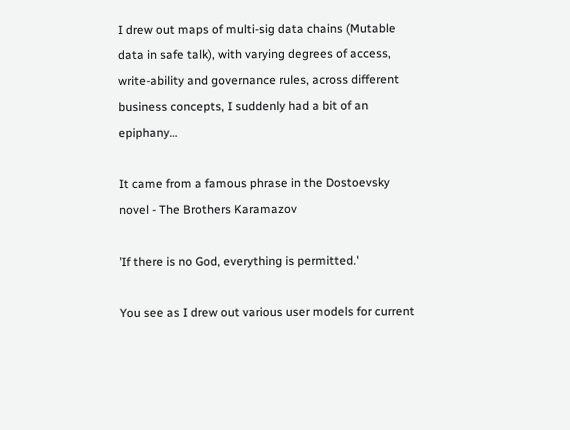I drew out maps of multi-sig data chains (Mutable data in safe talk), with varying degrees of access, write-ability and governance rules, across different business concepts, I suddenly had a bit of an epiphany…

It came from a famous phrase in the Dostoevsky novel - The Brothers Karamazov

’If there is no God, everything is permitted.'

You see as I drew out various user models for current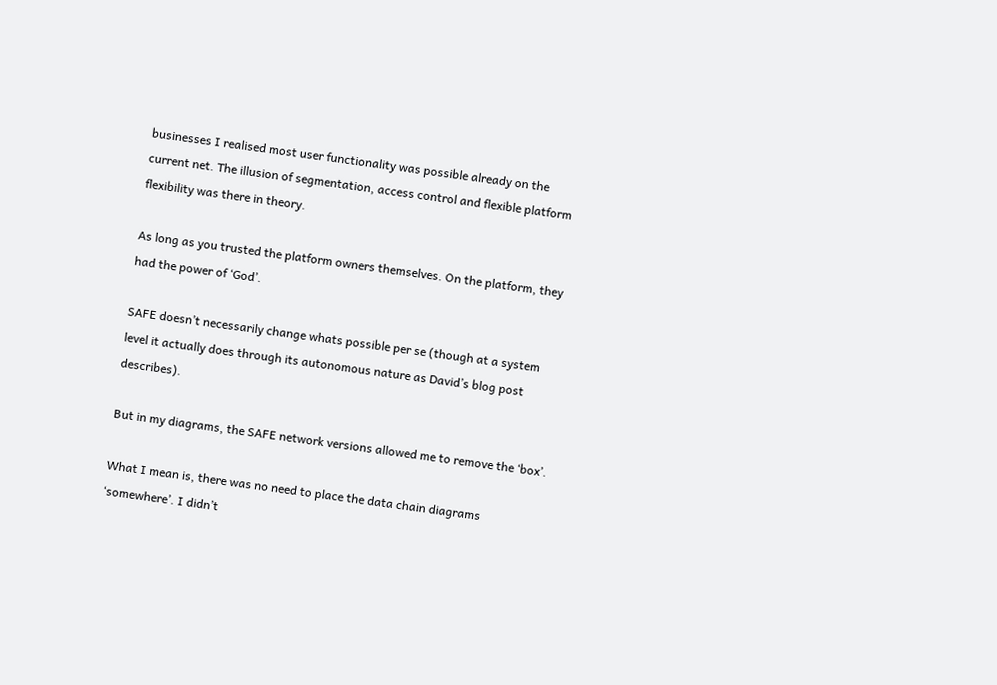businesses I realised most user functionality was possible already on the current net. The illusion of segmentation, access control and flexible platform flexibility was there in theory.

As long as you trusted the platform owners themselves. On the platform, they had the power of ‘God’.

SAFE doesn’t necessarily change whats possible per se (though at a system level it actually does through its autonomous nature as David’s blog post describes).

But in my diagrams, the SAFE network versions allowed me to remove the ‘box’.

What I mean is, there was no need to place the data chain diagrams ‘somewhere’. I didn’t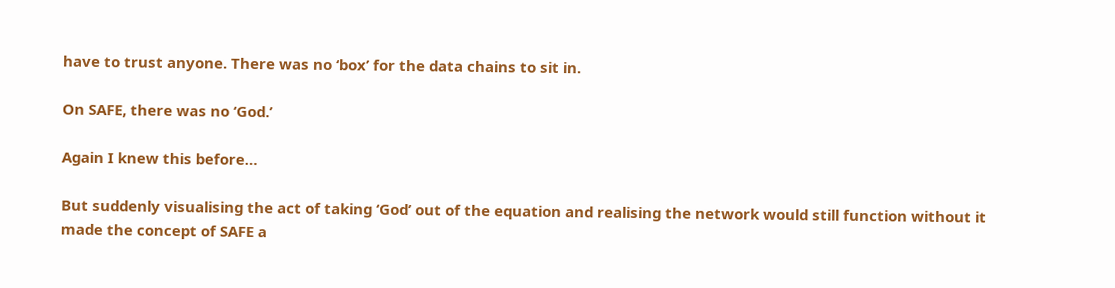have to trust anyone. There was no ‘box’ for the data chains to sit in.

On SAFE, there was no ‘God.’

Again I knew this before…

But suddenly visualising the act of taking ‘God’ out of the equation and realising the network would still function without it made the concept of SAFE a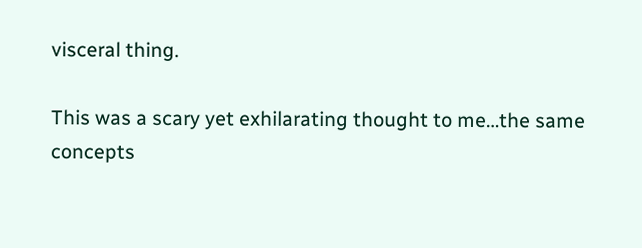visceral thing.

This was a scary yet exhilarating thought to me…the same concepts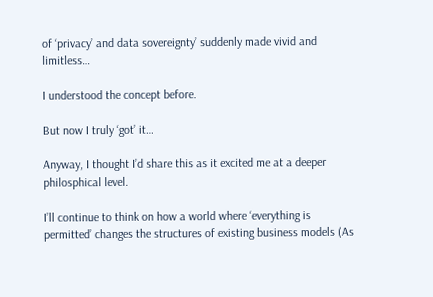of ‘privacy’ and data sovereignty’ suddenly made vivid and limitless…

I understood the concept before.

But now I truly ‘got’ it…

Anyway, I thought I’d share this as it excited me at a deeper philosphical level.

I’ll continue to think on how a world where ‘everything is permitted’ changes the structures of existing business models (As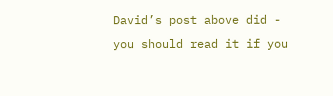David’s post above did - you should read it if you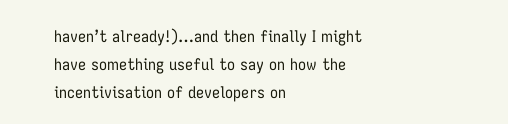haven’t already!)…and then finally I might have something useful to say on how the incentivisation of developers on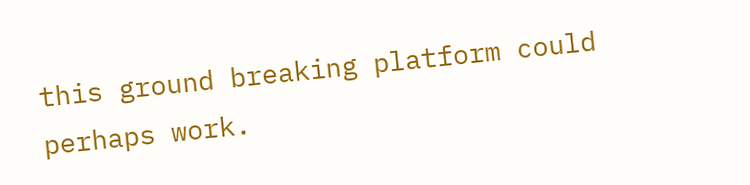this ground breaking platform could perhaps work.